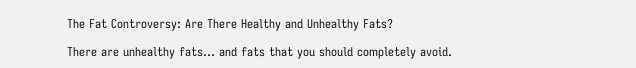The Fat Controversy: Are There Healthy and Unhealthy Fats?

There are unhealthy fats... and fats that you should completely avoid.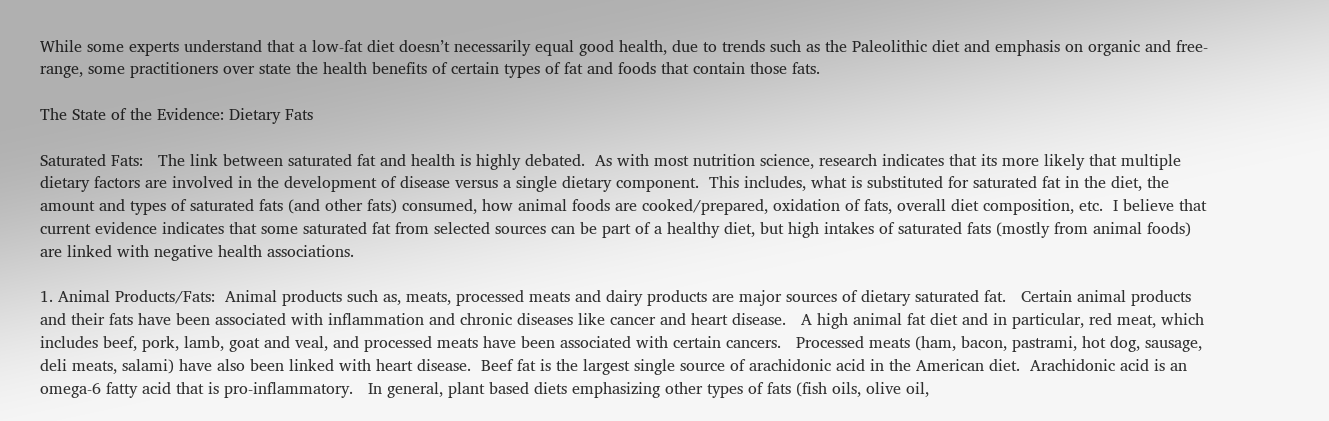While some experts understand that a low-fat diet doesn’t necessarily equal good health, due to trends such as the Paleolithic diet and emphasis on organic and free-range, some practitioners over state the health benefits of certain types of fat and foods that contain those fats.

The State of the Evidence: Dietary Fats

Saturated Fats:   The link between saturated fat and health is highly debated.  As with most nutrition science, research indicates that its more likely that multiple dietary factors are involved in the development of disease versus a single dietary component.  This includes, what is substituted for saturated fat in the diet, the amount and types of saturated fats (and other fats) consumed, how animal foods are cooked/prepared, oxidation of fats, overall diet composition, etc.  I believe that current evidence indicates that some saturated fat from selected sources can be part of a healthy diet, but high intakes of saturated fats (mostly from animal foods) are linked with negative health associations.

1. Animal Products/Fats:  Animal products such as, meats, processed meats and dairy products are major sources of dietary saturated fat.   Certain animal products and their fats have been associated with inflammation and chronic diseases like cancer and heart disease.   A high animal fat diet and in particular, red meat, which includes beef, pork, lamb, goat and veal, and processed meats have been associated with certain cancers.   Processed meats (ham, bacon, pastrami, hot dog, sausage, deli meats, salami) have also been linked with heart disease.  Beef fat is the largest single source of arachidonic acid in the American diet.  Arachidonic acid is an omega-6 fatty acid that is pro-inflammatory.   In general, plant based diets emphasizing other types of fats (fish oils, olive oil,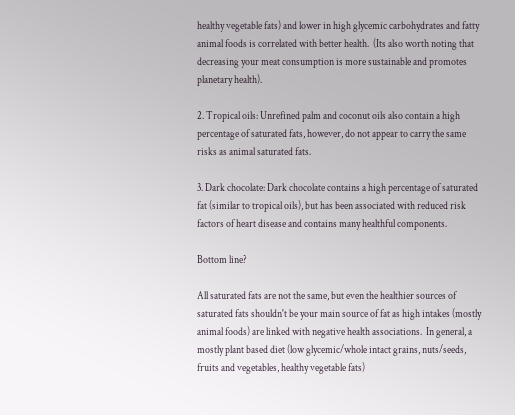healthy vegetable fats) and lower in high glycemic carbohydrates and fatty animal foods is correlated with better health.  (Its also worth noting that decreasing your meat consumption is more sustainable and promotes planetary health).

2. Tropical oils: Unrefined palm and coconut oils also contain a high percentage of saturated fats, however, do not appear to carry the same risks as animal saturated fats.

3. Dark chocolate: Dark chocolate contains a high percentage of saturated fat (similar to tropical oils), but has been associated with reduced risk factors of heart disease and contains many healthful components.

Bottom line?

All saturated fats are not the same, but even the healthier sources of saturated fats shouldn't be your main source of fat as high intakes (mostly animal foods) are linked with negative health associations.  In general, a mostly plant based diet (low glycemic/whole intact grains, nuts/seeds, fruits and vegetables, healthy vegetable fats)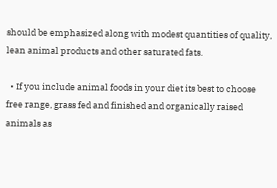should be emphasized along with modest quantities of quality, lean animal products and other saturated fats.

  • If you include animal foods in your diet its best to choose free range, grass fed and finished and organically raised animals as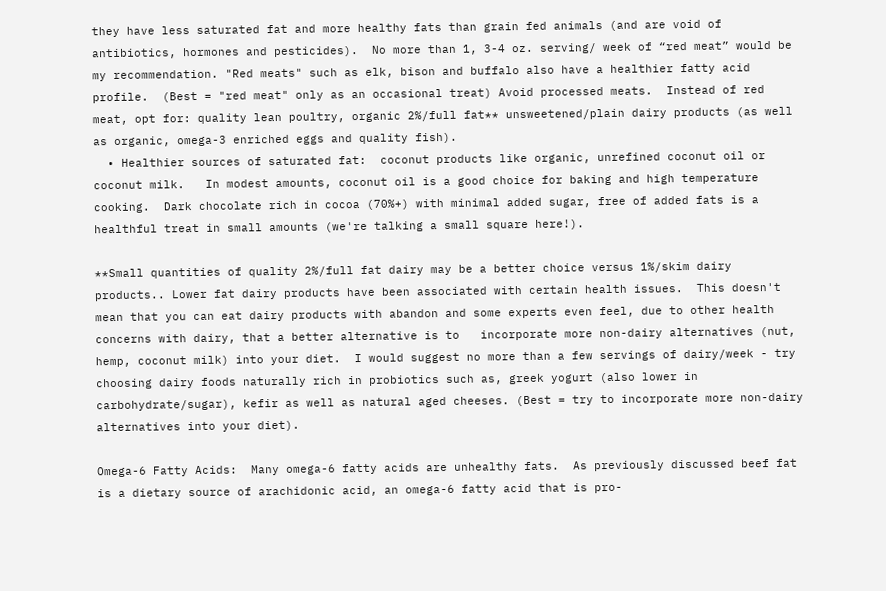they have less saturated fat and more healthy fats than grain fed animals (and are void of antibiotics, hormones and pesticides).  No more than 1, 3-4 oz. serving/ week of “red meat” would be my recommendation. "Red meats" such as elk, bison and buffalo also have a healthier fatty acid profile.  (Best = "red meat" only as an occasional treat) Avoid processed meats.  Instead of red meat, opt for: quality lean poultry, organic 2%/full fat** unsweetened/plain dairy products (as well as organic, omega-3 enriched eggs and quality fish).
  • Healthier sources of saturated fat:  coconut products like organic, unrefined coconut oil or coconut milk.   In modest amounts, coconut oil is a good choice for baking and high temperature cooking.  Dark chocolate rich in cocoa (70%+) with minimal added sugar, free of added fats is a healthful treat in small amounts (we're talking a small square here!).

**Small quantities of quality 2%/full fat dairy may be a better choice versus 1%/skim dairy products.. Lower fat dairy products have been associated with certain health issues.  This doesn't mean that you can eat dairy products with abandon and some experts even feel, due to other health concerns with dairy, that a better alternative is to   incorporate more non-dairy alternatives (nut, hemp, coconut milk) into your diet.  I would suggest no more than a few servings of dairy/week - try choosing dairy foods naturally rich in probiotics such as, greek yogurt (also lower in carbohydrate/sugar), kefir as well as natural aged cheeses. (Best = try to incorporate more non-dairy alternatives into your diet).

Omega-6 Fatty Acids:  Many omega-6 fatty acids are unhealthy fats.  As previously discussed beef fat is a dietary source of arachidonic acid, an omega-6 fatty acid that is pro-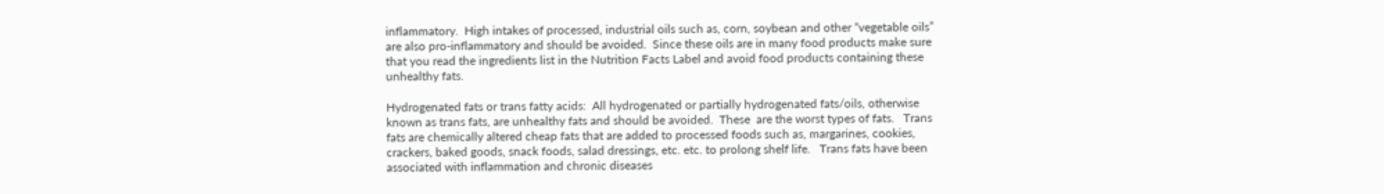inflammatory.  High intakes of processed, industrial oils such as, corn, soybean and other “vegetable oils” are also pro-inflammatory and should be avoided.  Since these oils are in many food products make sure that you read the ingredients list in the Nutrition Facts Label and avoid food products containing these unhealthy fats.

Hydrogenated fats or trans fatty acids:  All hydrogenated or partially hydrogenated fats/oils, otherwise known as trans fats, are unhealthy fats and should be avoided.  These  are the worst types of fats.   Trans fats are chemically altered cheap fats that are added to processed foods such as, margarines, cookies, crackers, baked goods, snack foods, salad dressings, etc. etc. to prolong shelf life.   Trans fats have been associated with inflammation and chronic diseases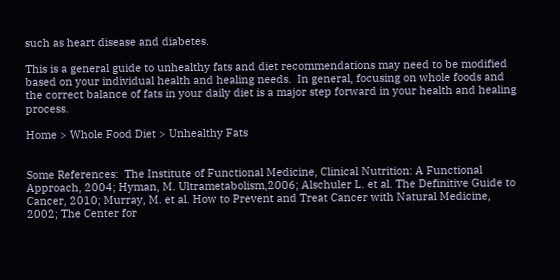such as heart disease and diabetes.

This is a general guide to unhealthy fats and diet recommendations may need to be modified based on your individual health and healing needs.  In general, focusing on whole foods and the correct balance of fats in your daily diet is a major step forward in your health and healing process.

Home > Whole Food Diet > Unhealthy Fats


Some References:  The Institute of Functional Medicine, Clinical Nutrition: A Functional Approach, 2004; Hyman, M. Ultrametabolism,2006; Alschuler L. et al. The Definitive Guide to Cancer, 2010; Murray, M. et al. How to Prevent and Treat Cancer with Natural Medicine, 2002; The Center for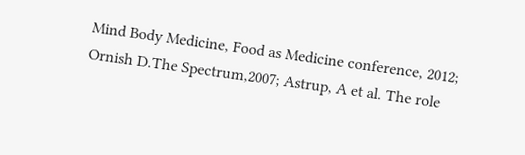Mind Body Medicine, Food as Medicine conference, 2012; Ornish D.The Spectrum,2007; Astrup, A et al. The role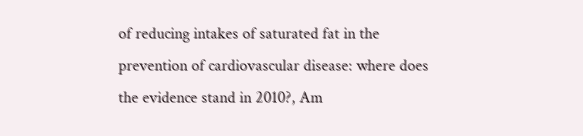of reducing intakes of saturated fat in the prevention of cardiovascular disease: where does the evidence stand in 2010?, Am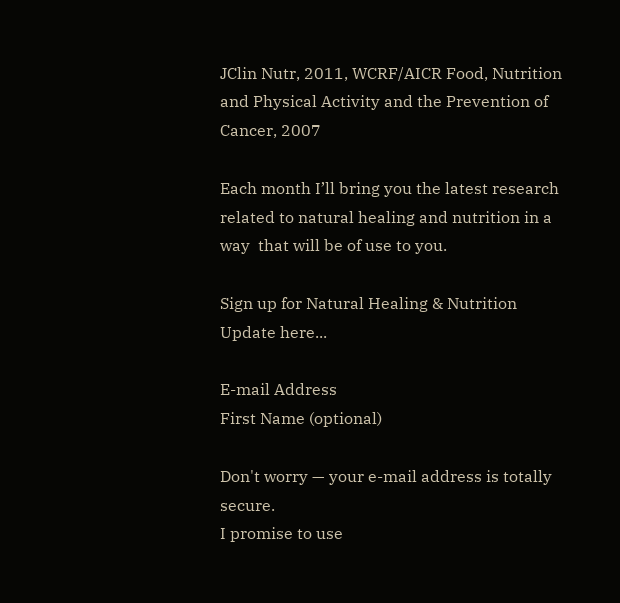JClin Nutr, 2011, WCRF/AICR Food, Nutrition and Physical Activity and the Prevention of Cancer, 2007

Each month I’ll bring you the latest research related to natural healing and nutrition in a way  that will be of use to you.

Sign up for Natural Healing & Nutrition Update here...

E-mail Address
First Name (optional)

Don't worry — your e-mail address is totally secure.
I promise to use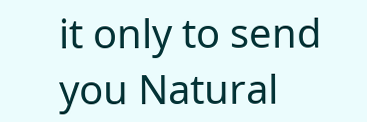it only to send you Natural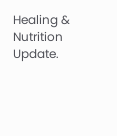Healing & Nutrition Update.